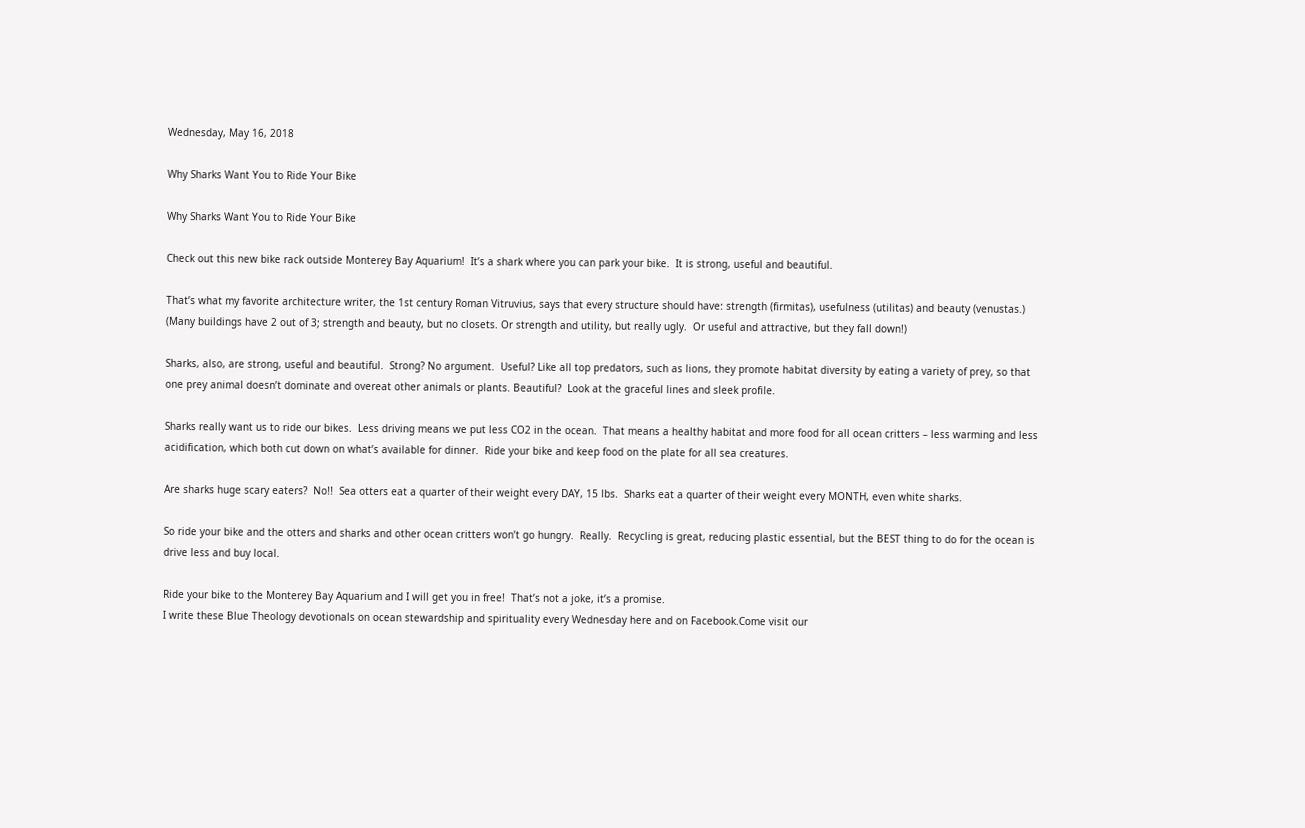Wednesday, May 16, 2018

Why Sharks Want You to Ride Your Bike

Why Sharks Want You to Ride Your Bike

Check out this new bike rack outside Monterey Bay Aquarium!  It’s a shark where you can park your bike.  It is strong, useful and beautiful.

That’s what my favorite architecture writer, the 1st century Roman Vitruvius, says that every structure should have: strength (firmitas), usefulness (utilitas) and beauty (venustas.)  (Many buildings have 2 out of 3; strength and beauty, but no closets. Or strength and utility, but really ugly.  Or useful and attractive, but they fall down!)

Sharks, also, are strong, useful and beautiful.  Strong? No argument.  Useful? Like all top predators, such as lions, they promote habitat diversity by eating a variety of prey, so that one prey animal doesn’t dominate and overeat other animals or plants. Beautiful?  Look at the graceful lines and sleek profile.

Sharks really want us to ride our bikes.  Less driving means we put less CO2 in the ocean.  That means a healthy habitat and more food for all ocean critters – less warming and less acidification, which both cut down on what’s available for dinner.  Ride your bike and keep food on the plate for all sea creatures.

Are sharks huge scary eaters?  No!!  Sea otters eat a quarter of their weight every DAY, 15 lbs.  Sharks eat a quarter of their weight every MONTH, even white sharks.

So ride your bike and the otters and sharks and other ocean critters won’t go hungry.  Really.  Recycling is great, reducing plastic essential, but the BEST thing to do for the ocean is drive less and buy local.

Ride your bike to the Monterey Bay Aquarium and I will get you in free!  That’s not a joke, it’s a promise.
I write these Blue Theology devotionals on ocean stewardship and spirituality every Wednesday here and on Facebook.Come visit our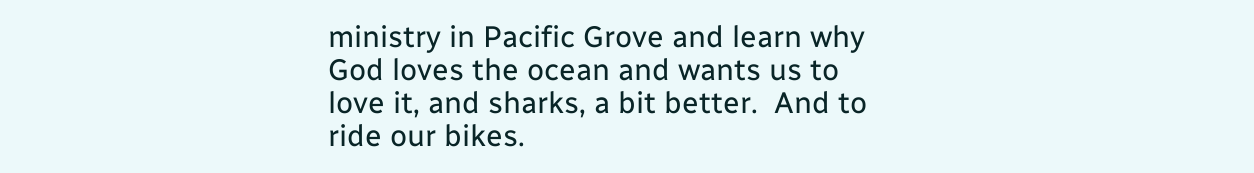ministry in Pacific Grove and learn why God loves the ocean and wants us to love it, and sharks, a bit better.  And to ride our bikes.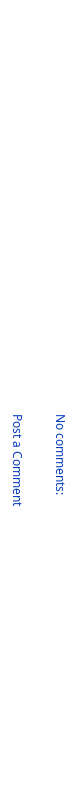No comments:

Post a Comment